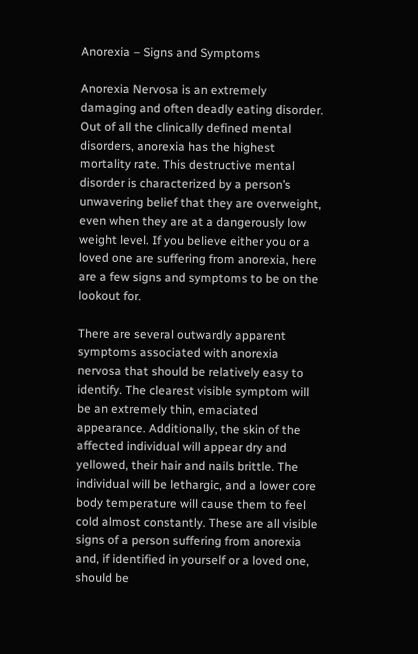Anorexia – Signs and Symptoms

Anorexia Nervosa is an extremely damaging and often deadly eating disorder. Out of all the clinically defined mental disorders, anorexia has the highest mortality rate. This destructive mental disorder is characterized by a person’s unwavering belief that they are overweight, even when they are at a dangerously low weight level. If you believe either you or a loved one are suffering from anorexia, here are a few signs and symptoms to be on the lookout for.

There are several outwardly apparent symptoms associated with anorexia nervosa that should be relatively easy to identify. The clearest visible symptom will be an extremely thin, emaciated appearance. Additionally, the skin of the affected individual will appear dry and yellowed, their hair and nails brittle. The individual will be lethargic, and a lower core body temperature will cause them to feel cold almost constantly. These are all visible signs of a person suffering from anorexia and, if identified in yourself or a loved one, should be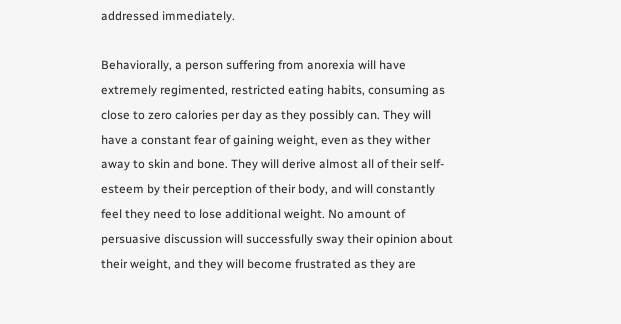addressed immediately.

Behaviorally, a person suffering from anorexia will have extremely regimented, restricted eating habits, consuming as close to zero calories per day as they possibly can. They will have a constant fear of gaining weight, even as they wither away to skin and bone. They will derive almost all of their self-esteem by their perception of their body, and will constantly feel they need to lose additional weight. No amount of persuasive discussion will successfully sway their opinion about their weight, and they will become frustrated as they are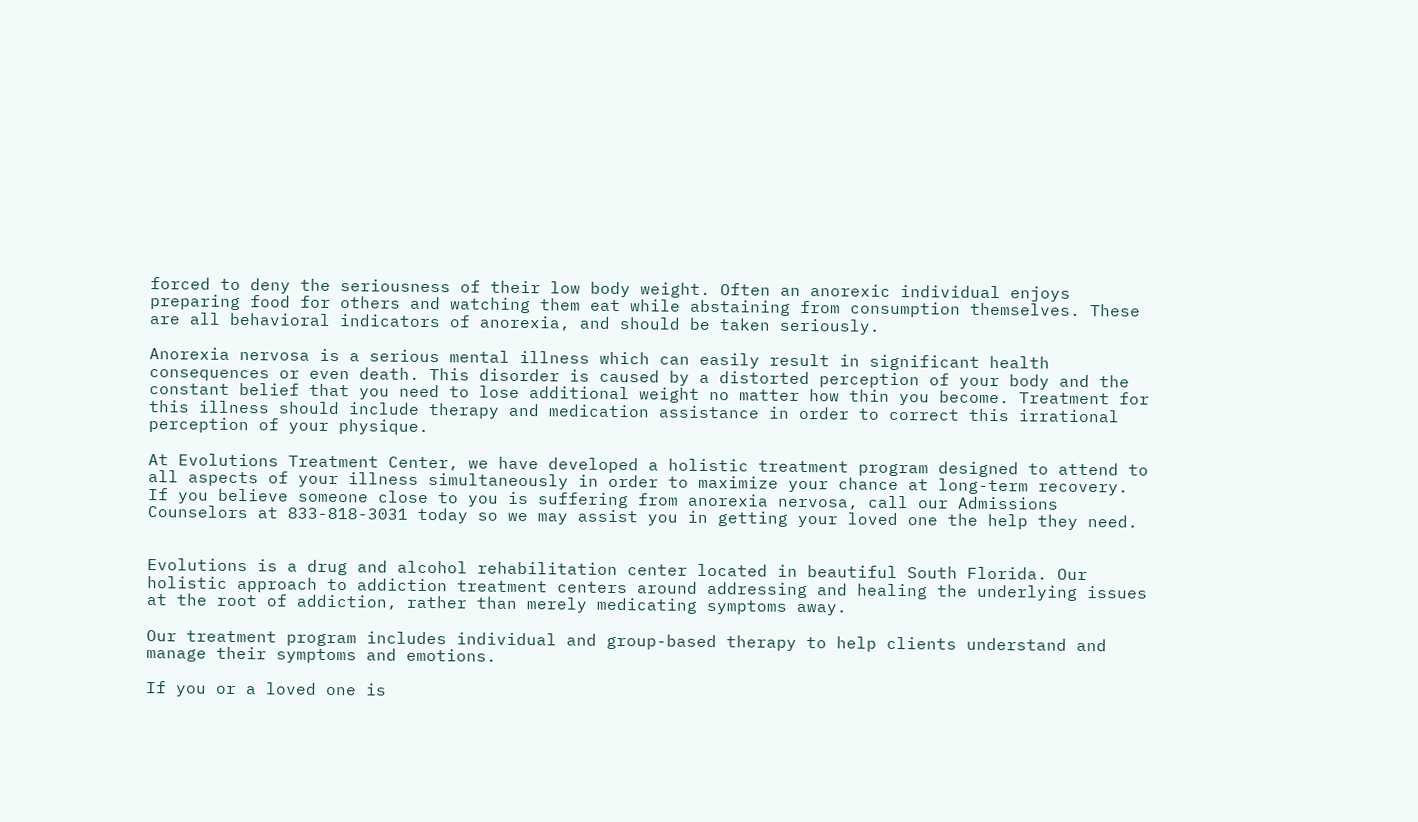forced to deny the seriousness of their low body weight. Often an anorexic individual enjoys preparing food for others and watching them eat while abstaining from consumption themselves. These are all behavioral indicators of anorexia, and should be taken seriously.

Anorexia nervosa is a serious mental illness which can easily result in significant health consequences or even death. This disorder is caused by a distorted perception of your body and the constant belief that you need to lose additional weight no matter how thin you become. Treatment for this illness should include therapy and medication assistance in order to correct this irrational perception of your physique.

At Evolutions Treatment Center, we have developed a holistic treatment program designed to attend to all aspects of your illness simultaneously in order to maximize your chance at long-term recovery. If you believe someone close to you is suffering from anorexia nervosa, call our Admissions Counselors at 833-818-3031 today so we may assist you in getting your loved one the help they need.


Evolutions is a drug and alcohol rehabilitation center located in beautiful South Florida. Our holistic approach to addiction treatment centers around addressing and healing the underlying issues at the root of addiction, rather than merely medicating symptoms away.

Our treatment program includes individual and group-based therapy to help clients understand and manage their symptoms and emotions.

If you or a loved one is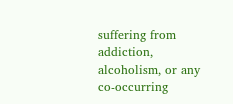suffering from addiction, alcoholism, or any co-occurring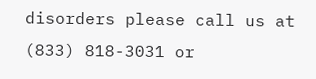disorders please call us at (833) 818-3031 or